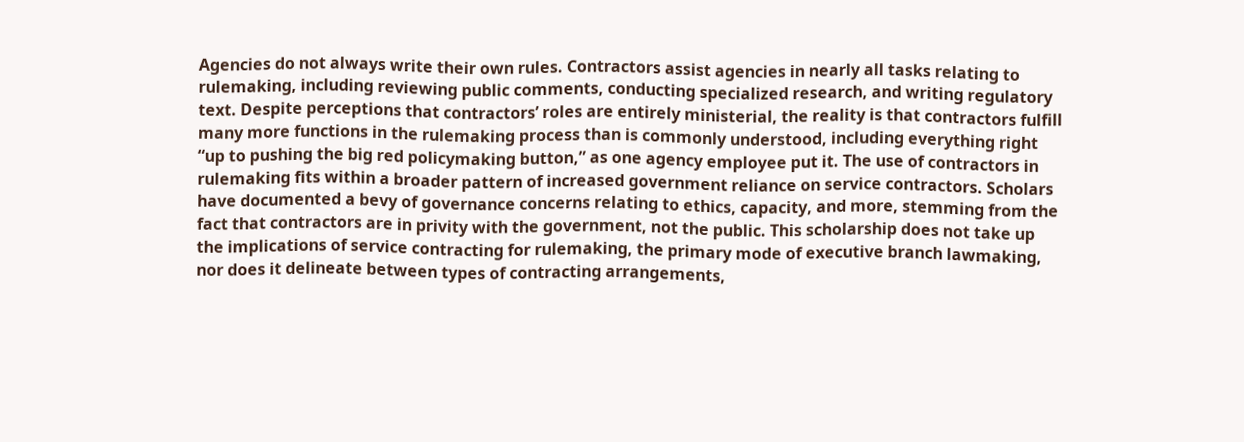Agencies do not always write their own rules. Contractors assist agencies in nearly all tasks relating to rulemaking, including reviewing public comments, conducting specialized research, and writing regulatory text. Despite perceptions that contractors’ roles are entirely ministerial, the reality is that contractors fulfill many more functions in the rulemaking process than is commonly understood, including everything right “up to pushing the big red policymaking button,” as one agency employee put it. The use of contractors in rulemaking fits within a broader pattern of increased government reliance on service contractors. Scholars have documented a bevy of governance concerns relating to ethics, capacity, and more, stemming from the fact that contractors are in privity with the government, not the public. This scholarship does not take up the implications of service contracting for rulemaking, the primary mode of executive branch lawmaking, nor does it delineate between types of contracting arrangements,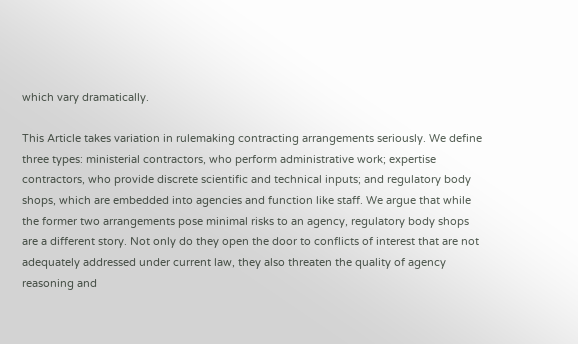which vary dramatically.

This Article takes variation in rulemaking contracting arrangements seriously. We define three types: ministerial contractors, who perform administrative work; expertise contractors, who provide discrete scientific and technical inputs; and regulatory body shops, which are embedded into agencies and function like staff. We argue that while the former two arrangements pose minimal risks to an agency, regulatory body shops are a different story. Not only do they open the door to conflicts of interest that are not adequately addressed under current law, they also threaten the quality of agency reasoning and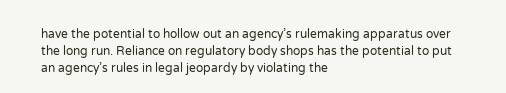have the potential to hollow out an agency’s rulemaking apparatus over the long run. Reliance on regulatory body shops has the potential to put an agency’s rules in legal jeopardy by violating the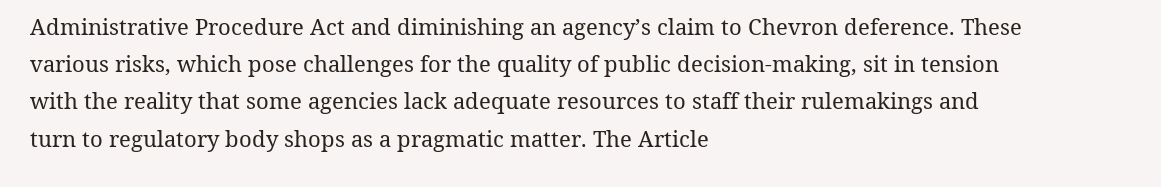Administrative Procedure Act and diminishing an agency’s claim to Chevron deference. These various risks, which pose challenges for the quality of public decision-making, sit in tension with the reality that some agencies lack adequate resources to staff their rulemakings and turn to regulatory body shops as a pragmatic matter. The Article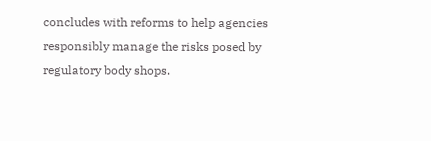concludes with reforms to help agencies responsibly manage the risks posed by regulatory body shops.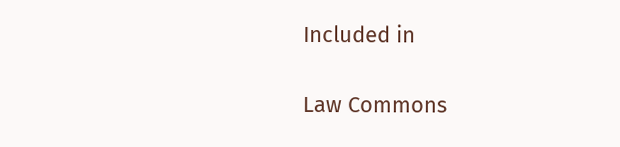Included in

Law Commons